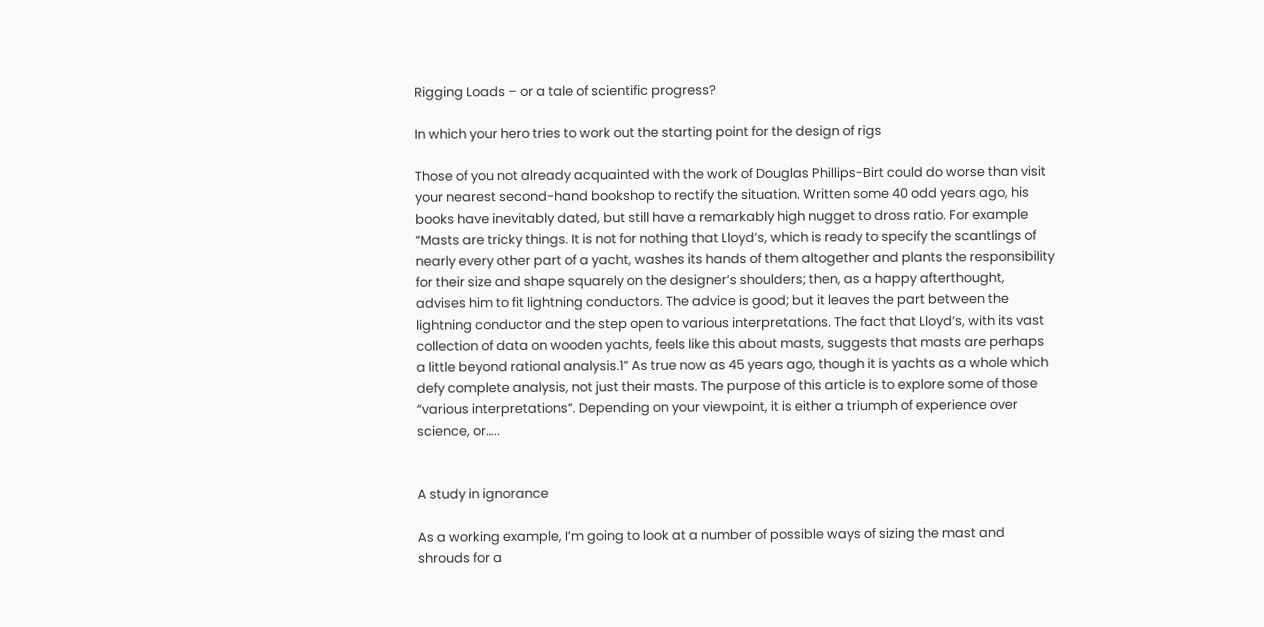Rigging Loads – or a tale of scientific progress?

In which your hero tries to work out the starting point for the design of rigs

Those of you not already acquainted with the work of Douglas Phillips-Birt could do worse than visit your nearest second-hand bookshop to rectify the situation. Written some 40 odd years ago, his books have inevitably dated, but still have a remarkably high nugget to dross ratio. For example “Masts are tricky things. It is not for nothing that Lloyd’s, which is ready to specify the scantlings of nearly every other part of a yacht, washes its hands of them altogether and plants the responsibility for their size and shape squarely on the designer’s shoulders; then, as a happy afterthought, advises him to fit lightning conductors. The advice is good; but it leaves the part between the lightning conductor and the step open to various interpretations. The fact that Lloyd’s, with its vast collection of data on wooden yachts, feels like this about masts, suggests that masts are perhaps a little beyond rational analysis.1” As true now as 45 years ago, though it is yachts as a whole which defy complete analysis, not just their masts. The purpose of this article is to explore some of those “various interpretations”. Depending on your viewpoint, it is either a triumph of experience over science, or…..


A study in ignorance

As a working example, I’m going to look at a number of possible ways of sizing the mast and shrouds for a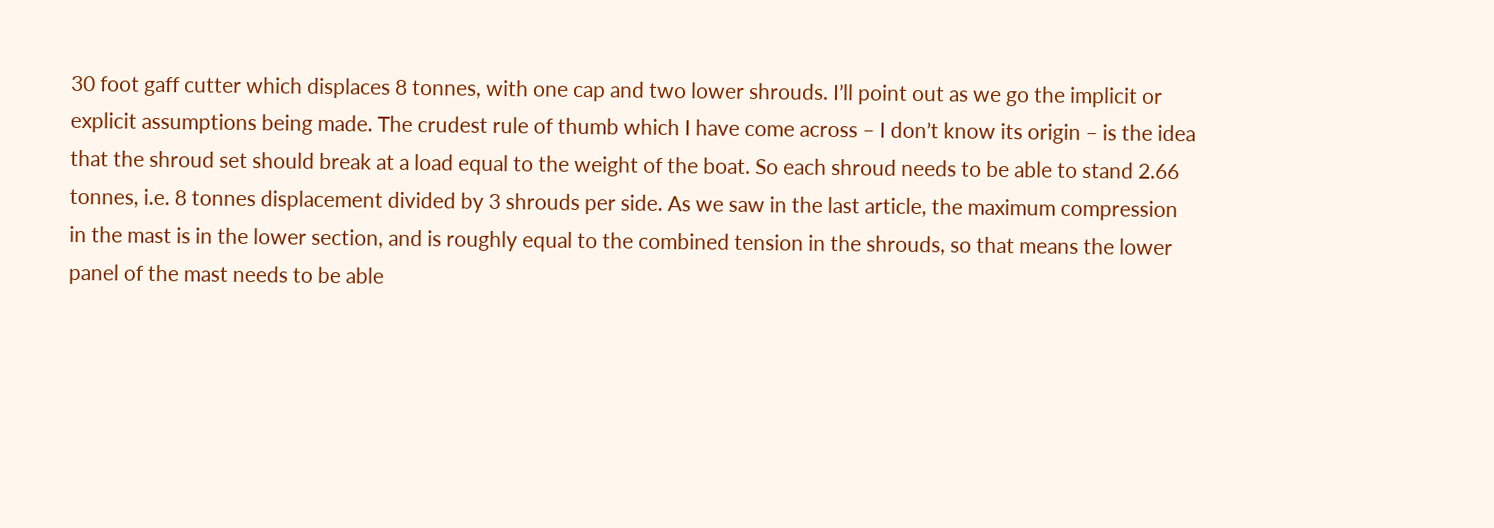30 foot gaff cutter which displaces 8 tonnes, with one cap and two lower shrouds. I’ll point out as we go the implicit or explicit assumptions being made. The crudest rule of thumb which I have come across – I don’t know its origin – is the idea that the shroud set should break at a load equal to the weight of the boat. So each shroud needs to be able to stand 2.66 tonnes, i.e. 8 tonnes displacement divided by 3 shrouds per side. As we saw in the last article, the maximum compression in the mast is in the lower section, and is roughly equal to the combined tension in the shrouds, so that means the lower panel of the mast needs to be able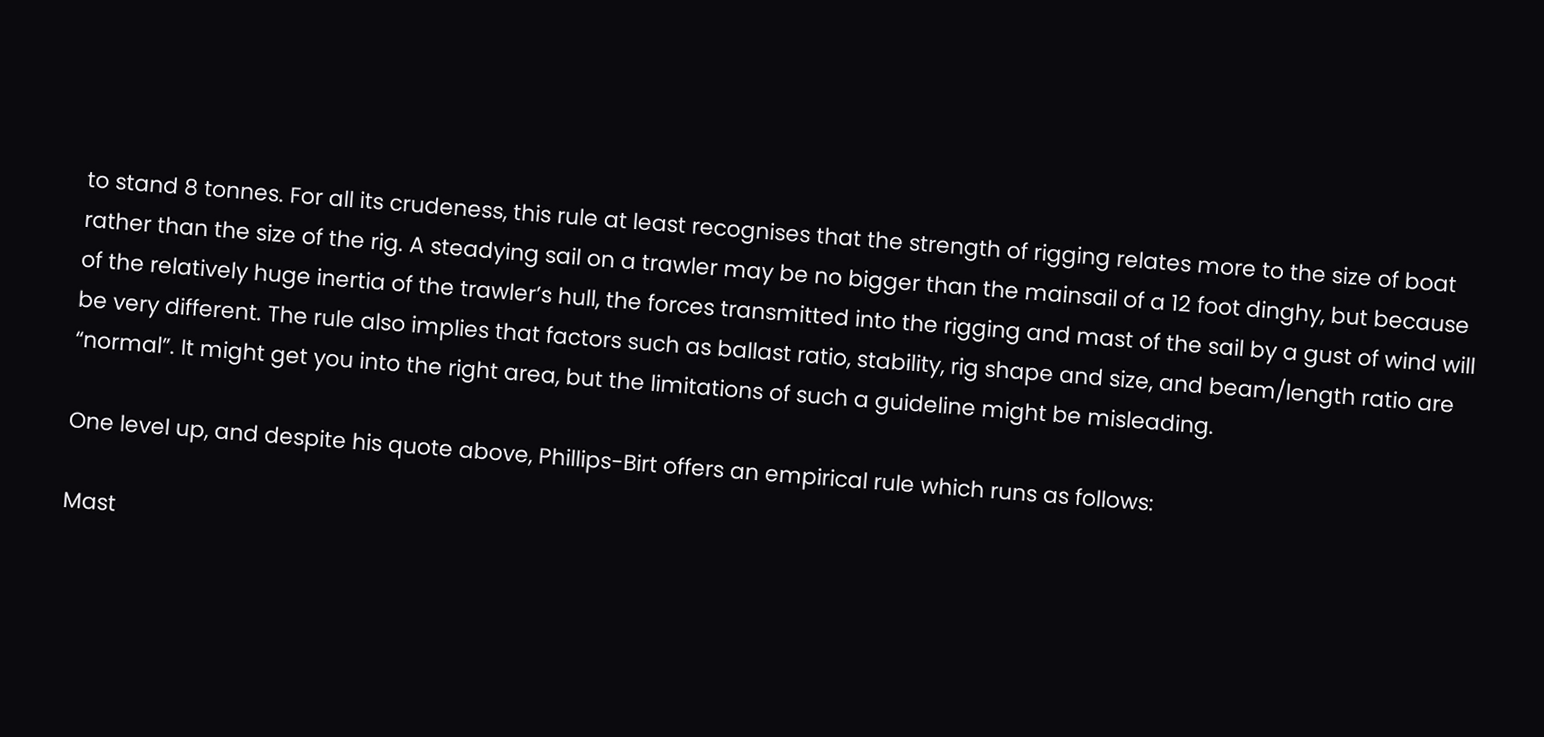to stand 8 tonnes. For all its crudeness, this rule at least recognises that the strength of rigging relates more to the size of boat rather than the size of the rig. A steadying sail on a trawler may be no bigger than the mainsail of a 12 foot dinghy, but because of the relatively huge inertia of the trawler’s hull, the forces transmitted into the rigging and mast of the sail by a gust of wind will be very different. The rule also implies that factors such as ballast ratio, stability, rig shape and size, and beam/length ratio are “normal”. It might get you into the right area, but the limitations of such a guideline might be misleading.

One level up, and despite his quote above, Phillips-Birt offers an empirical rule which runs as follows:

Mast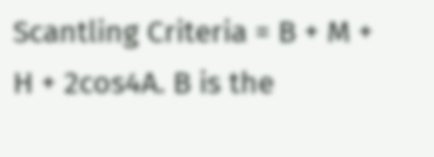Scantling Criteria = B + M + H + 2cos4A. B is the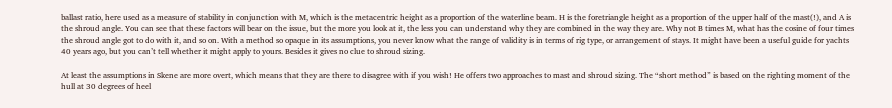ballast ratio, here used as a measure of stability in conjunction with M, which is the metacentric height as a proportion of the waterline beam. H is the foretriangle height as a proportion of the upper half of the mast(!), and A is the shroud angle. You can see that these factors will bear on the issue, but the more you look at it, the less you can understand why they are combined in the way they are. Why not B times M, what has the cosine of four times the shroud angle got to do with it, and so on. With a method so opaque in its assumptions, you never know what the range of validity is in terms of rig type, or arrangement of stays. It might have been a useful guide for yachts 40 years ago, but you can’t tell whether it might apply to yours. Besides it gives no clue to shroud sizing.

At least the assumptions in Skene are more overt, which means that they are there to disagree with if you wish! He offers two approaches to mast and shroud sizing. The “short method” is based on the righting moment of the hull at 30 degrees of heel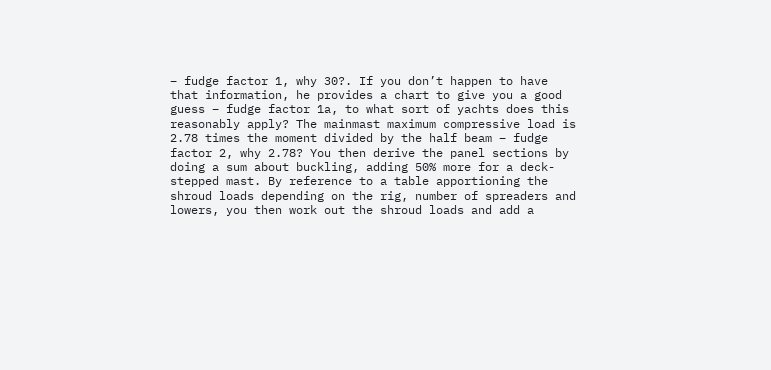– fudge factor 1, why 30?. If you don’t happen to have that information, he provides a chart to give you a good guess – fudge factor 1a, to what sort of yachts does this reasonably apply? The mainmast maximum compressive load is 2.78 times the moment divided by the half beam – fudge factor 2, why 2.78? You then derive the panel sections by doing a sum about buckling, adding 50% more for a deck-stepped mast. By reference to a table apportioning the shroud loads depending on the rig, number of spreaders and lowers, you then work out the shroud loads and add a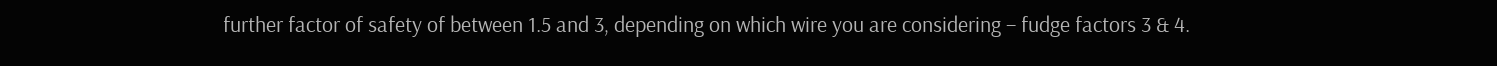further factor of safety of between 1.5 and 3, depending on which wire you are considering – fudge factors 3 & 4.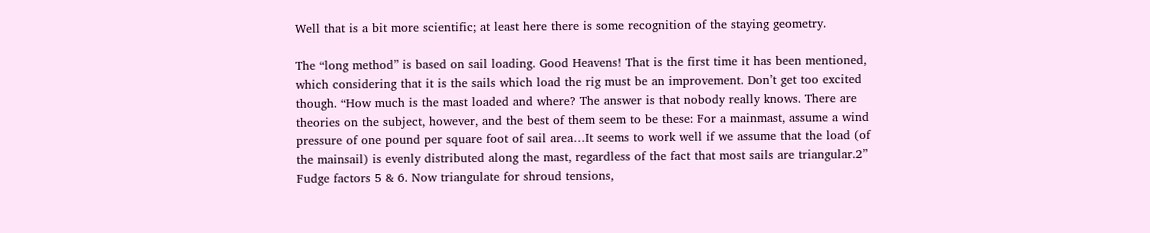Well that is a bit more scientific; at least here there is some recognition of the staying geometry.

The “long method” is based on sail loading. Good Heavens! That is the first time it has been mentioned, which considering that it is the sails which load the rig must be an improvement. Don’t get too excited though. “How much is the mast loaded and where? The answer is that nobody really knows. There are theories on the subject, however, and the best of them seem to be these: For a mainmast, assume a wind pressure of one pound per square foot of sail area…It seems to work well if we assume that the load (of the mainsail) is evenly distributed along the mast, regardless of the fact that most sails are triangular.2” Fudge factors 5 & 6. Now triangulate for shroud tensions,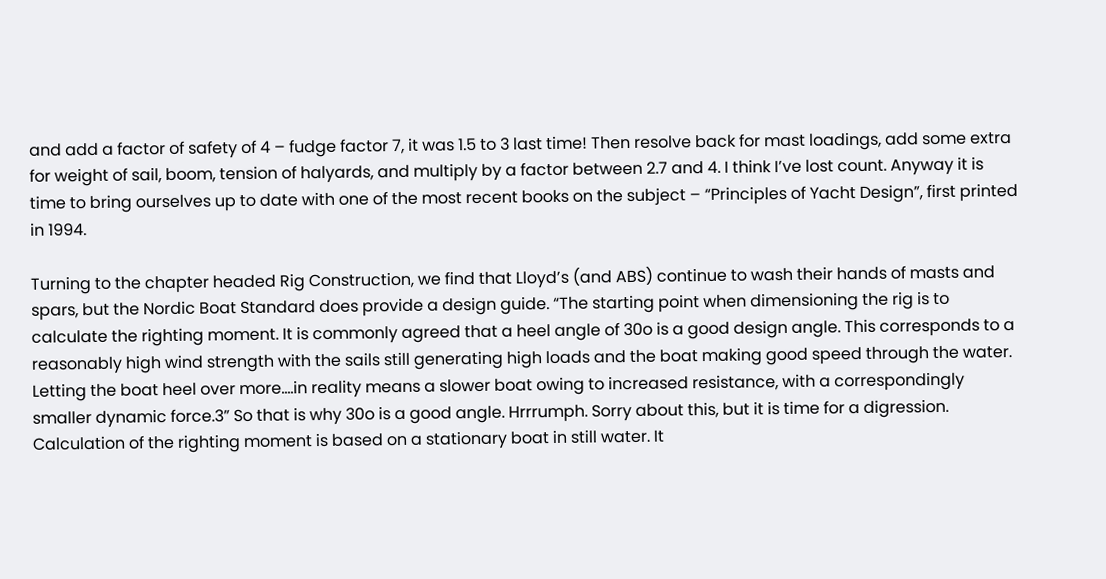and add a factor of safety of 4 – fudge factor 7, it was 1.5 to 3 last time! Then resolve back for mast loadings, add some extra for weight of sail, boom, tension of halyards, and multiply by a factor between 2.7 and 4. I think I’ve lost count. Anyway it is time to bring ourselves up to date with one of the most recent books on the subject – “Principles of Yacht Design”, first printed in 1994.

Turning to the chapter headed Rig Construction, we find that Lloyd’s (and ABS) continue to wash their hands of masts and spars, but the Nordic Boat Standard does provide a design guide. “The starting point when dimensioning the rig is to calculate the righting moment. It is commonly agreed that a heel angle of 30o is a good design angle. This corresponds to a reasonably high wind strength with the sails still generating high loads and the boat making good speed through the water. Letting the boat heel over more….in reality means a slower boat owing to increased resistance, with a correspondingly smaller dynamic force.3” So that is why 30o is a good angle. Hrrrumph. Sorry about this, but it is time for a digression. Calculation of the righting moment is based on a stationary boat in still water. It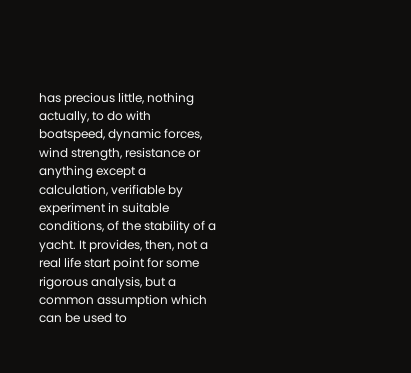has precious little, nothing actually, to do with boatspeed, dynamic forces, wind strength, resistance or anything except a calculation, verifiable by experiment in suitable conditions, of the stability of a yacht. It provides, then, not a real life start point for some rigorous analysis, but a common assumption which can be used to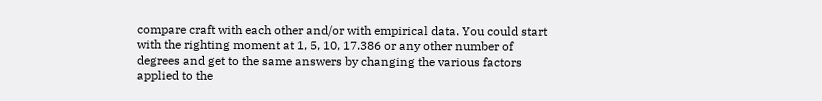compare craft with each other and/or with empirical data. You could start with the righting moment at 1, 5, 10, 17.386 or any other number of degrees and get to the same answers by changing the various factors applied to the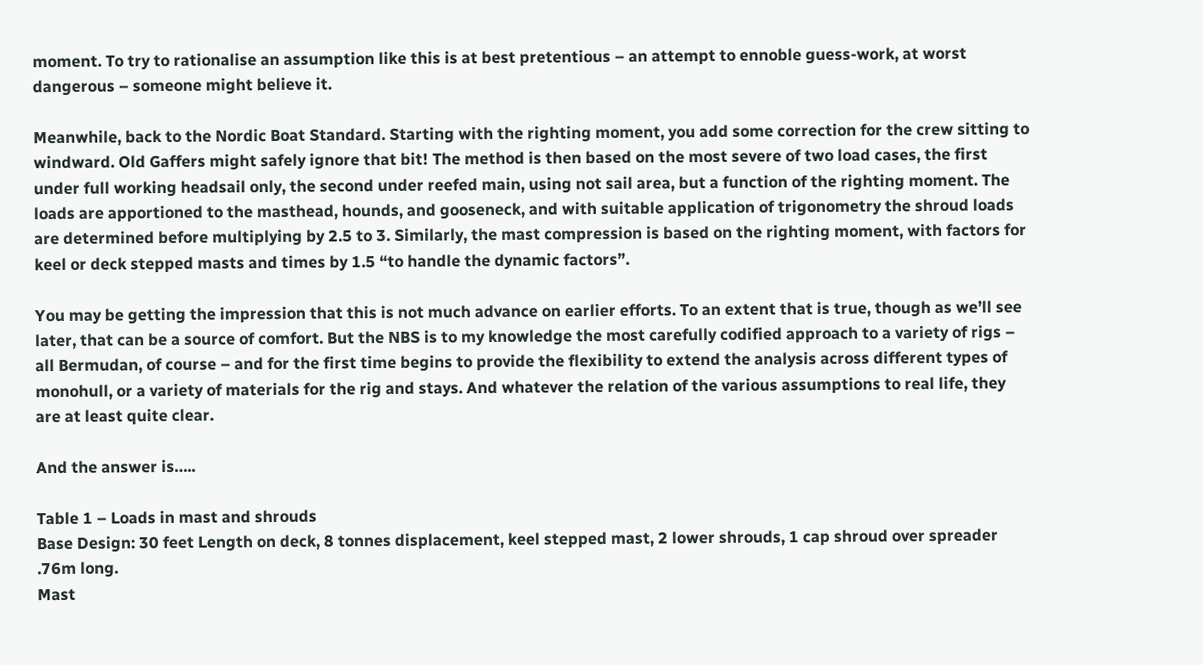moment. To try to rationalise an assumption like this is at best pretentious – an attempt to ennoble guess-work, at worst dangerous – someone might believe it.

Meanwhile, back to the Nordic Boat Standard. Starting with the righting moment, you add some correction for the crew sitting to windward. Old Gaffers might safely ignore that bit! The method is then based on the most severe of two load cases, the first under full working headsail only, the second under reefed main, using not sail area, but a function of the righting moment. The loads are apportioned to the masthead, hounds, and gooseneck, and with suitable application of trigonometry the shroud loads are determined before multiplying by 2.5 to 3. Similarly, the mast compression is based on the righting moment, with factors for keel or deck stepped masts and times by 1.5 “to handle the dynamic factors”.

You may be getting the impression that this is not much advance on earlier efforts. To an extent that is true, though as we’ll see later, that can be a source of comfort. But the NBS is to my knowledge the most carefully codified approach to a variety of rigs – all Bermudan, of course – and for the first time begins to provide the flexibility to extend the analysis across different types of monohull, or a variety of materials for the rig and stays. And whatever the relation of the various assumptions to real life, they are at least quite clear.

And the answer is…..

Table 1 – Loads in mast and shrouds
Base Design: 30 feet Length on deck, 8 tonnes displacement, keel stepped mast, 2 lower shrouds, 1 cap shroud over spreader .76m long.
Mast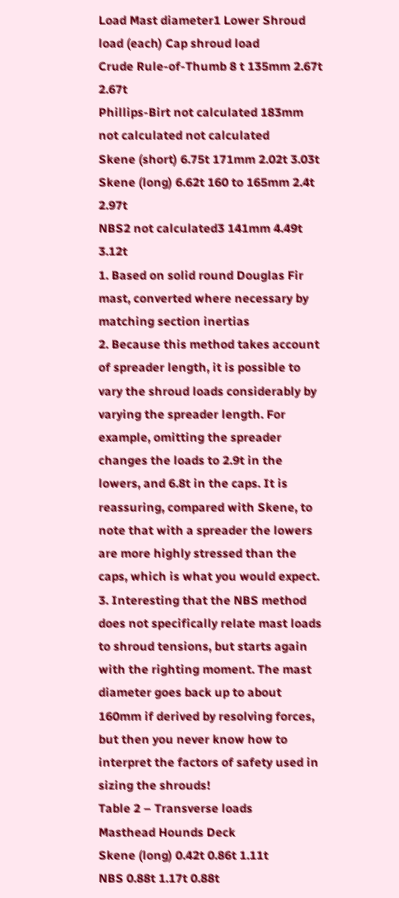Load Mast diameter1 Lower Shroud load (each) Cap shroud load
Crude Rule-of-Thumb 8 t 135mm 2.67t 2.67t
Phillips-Birt not calculated 183mm not calculated not calculated
Skene (short) 6.75t 171mm 2.02t 3.03t
Skene (long) 6.62t 160 to 165mm 2.4t 2.97t
NBS2 not calculated3 141mm 4.49t 3.12t
1. Based on solid round Douglas Fir mast, converted where necessary by matching section inertias
2. Because this method takes account of spreader length, it is possible to vary the shroud loads considerably by varying the spreader length. For example, omitting the spreader changes the loads to 2.9t in the lowers, and 6.8t in the caps. It is reassuring, compared with Skene, to note that with a spreader the lowers are more highly stressed than the caps, which is what you would expect.
3. Interesting that the NBS method does not specifically relate mast loads to shroud tensions, but starts again with the righting moment. The mast diameter goes back up to about 160mm if derived by resolving forces, but then you never know how to interpret the factors of safety used in sizing the shrouds!
Table 2 – Transverse loads
Masthead Hounds Deck
Skene (long) 0.42t 0.86t 1.11t
NBS 0.88t 1.17t 0.88t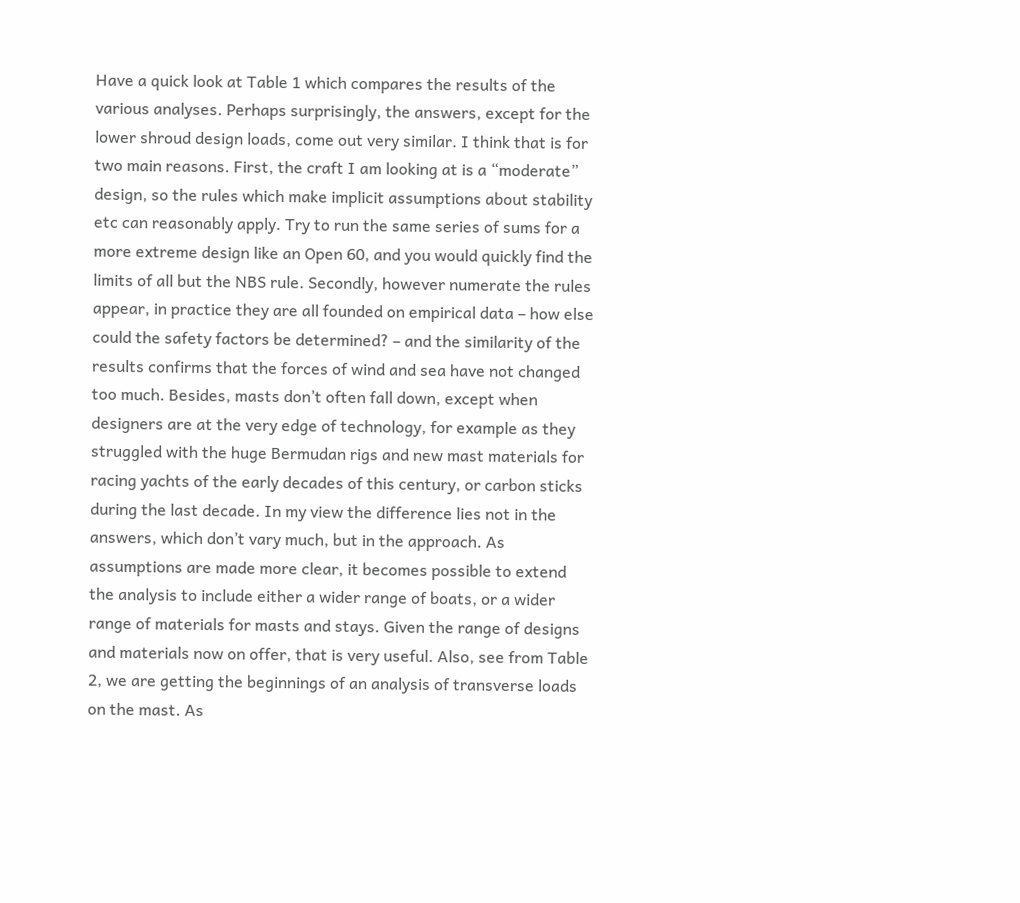Have a quick look at Table 1 which compares the results of the various analyses. Perhaps surprisingly, the answers, except for the lower shroud design loads, come out very similar. I think that is for two main reasons. First, the craft I am looking at is a “moderate” design, so the rules which make implicit assumptions about stability etc can reasonably apply. Try to run the same series of sums for a more extreme design like an Open 60, and you would quickly find the limits of all but the NBS rule. Secondly, however numerate the rules appear, in practice they are all founded on empirical data – how else could the safety factors be determined? – and the similarity of the results confirms that the forces of wind and sea have not changed too much. Besides, masts don’t often fall down, except when designers are at the very edge of technology, for example as they struggled with the huge Bermudan rigs and new mast materials for racing yachts of the early decades of this century, or carbon sticks during the last decade. In my view the difference lies not in the answers, which don’t vary much, but in the approach. As assumptions are made more clear, it becomes possible to extend the analysis to include either a wider range of boats, or a wider range of materials for masts and stays. Given the range of designs and materials now on offer, that is very useful. Also, see from Table 2, we are getting the beginnings of an analysis of transverse loads on the mast. As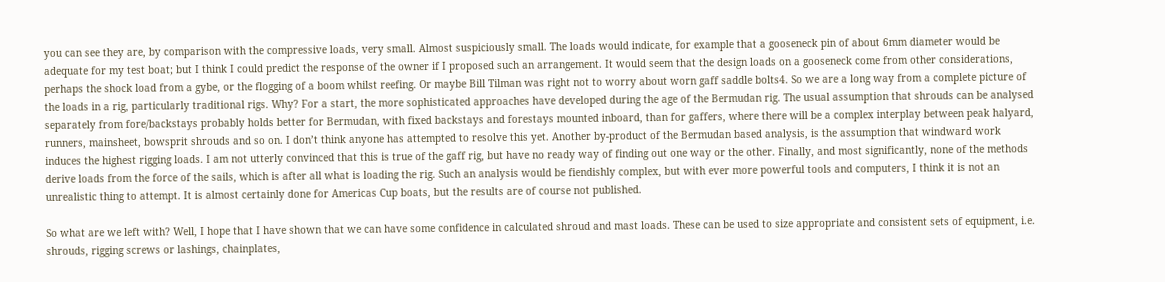you can see they are, by comparison with the compressive loads, very small. Almost suspiciously small. The loads would indicate, for example that a gooseneck pin of about 6mm diameter would be adequate for my test boat; but I think I could predict the response of the owner if I proposed such an arrangement. It would seem that the design loads on a gooseneck come from other considerations, perhaps the shock load from a gybe, or the flogging of a boom whilst reefing. Or maybe Bill Tilman was right not to worry about worn gaff saddle bolts4. So we are a long way from a complete picture of the loads in a rig, particularly traditional rigs. Why? For a start, the more sophisticated approaches have developed during the age of the Bermudan rig. The usual assumption that shrouds can be analysed separately from fore/backstays probably holds better for Bermudan, with fixed backstays and forestays mounted inboard, than for gaffers, where there will be a complex interplay between peak halyard, runners, mainsheet, bowsprit shrouds and so on. I don’t think anyone has attempted to resolve this yet. Another by-product of the Bermudan based analysis, is the assumption that windward work induces the highest rigging loads. I am not utterly convinced that this is true of the gaff rig, but have no ready way of finding out one way or the other. Finally, and most significantly, none of the methods derive loads from the force of the sails, which is after all what is loading the rig. Such an analysis would be fiendishly complex, but with ever more powerful tools and computers, I think it is not an unrealistic thing to attempt. It is almost certainly done for Americas Cup boats, but the results are of course not published.

So what are we left with? Well, I hope that I have shown that we can have some confidence in calculated shroud and mast loads. These can be used to size appropriate and consistent sets of equipment, i.e. shrouds, rigging screws or lashings, chainplates,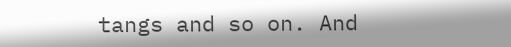tangs and so on. And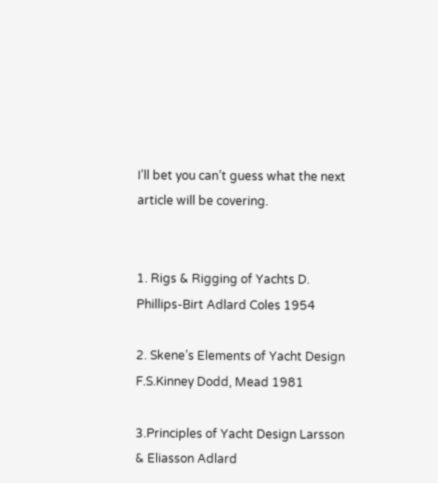I’ll bet you can’t guess what the next article will be covering.


1. Rigs & Rigging of Yachts D. Phillips-Birt Adlard Coles 1954

2. Skene’s Elements of Yacht Design F.S.Kinney Dodd, Mead 1981

3.Principles of Yacht Design Larsson & Eliasson Adlard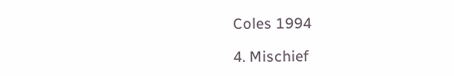Coles 1994

4. Mischief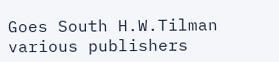Goes South H.W.Tilman various publishers